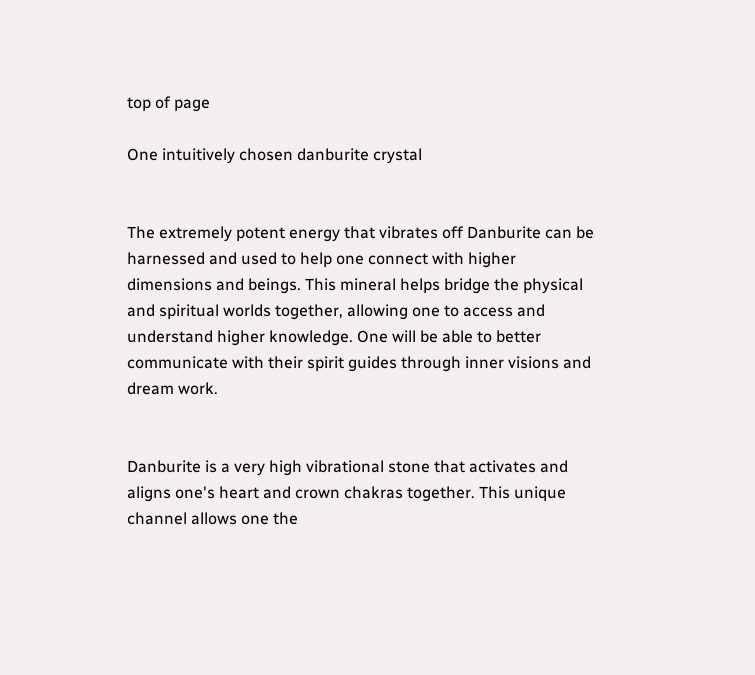top of page

One intuitively chosen danburite crystal


The extremely potent energy that vibrates off Danburite can be harnessed and used to help one connect with higher dimensions and beings. This mineral helps bridge the physical and spiritual worlds together, allowing one to access and understand higher knowledge. One will be able to better communicate with their spirit guides through inner visions and dream work.


Danburite is a very high vibrational stone that activates and aligns one's heart and crown chakras together. This unique channel allows one the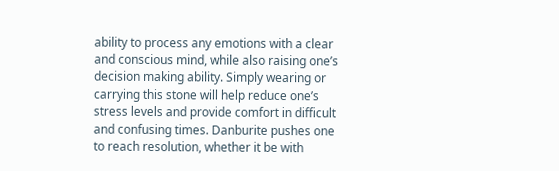ability to process any emotions with a clear and conscious mind, while also raising one’s decision making ability. Simply wearing or carrying this stone will help reduce one’s stress levels and provide comfort in difficult and confusing times. Danburite pushes one to reach resolution, whether it be with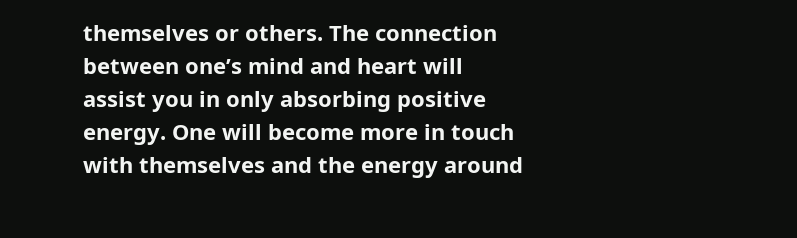themselves or others. The connection between one’s mind and heart will assist you in only absorbing positive energy. One will become more in touch with themselves and the energy around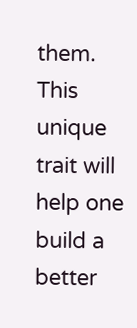them. This unique trait will help one build a better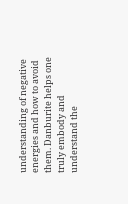understanding of negative energies and how to avoid them. Danburite helps one truly embody and understand the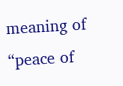meaning of “peace of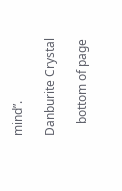mind”.

Danburite Crystal

    bottom of page